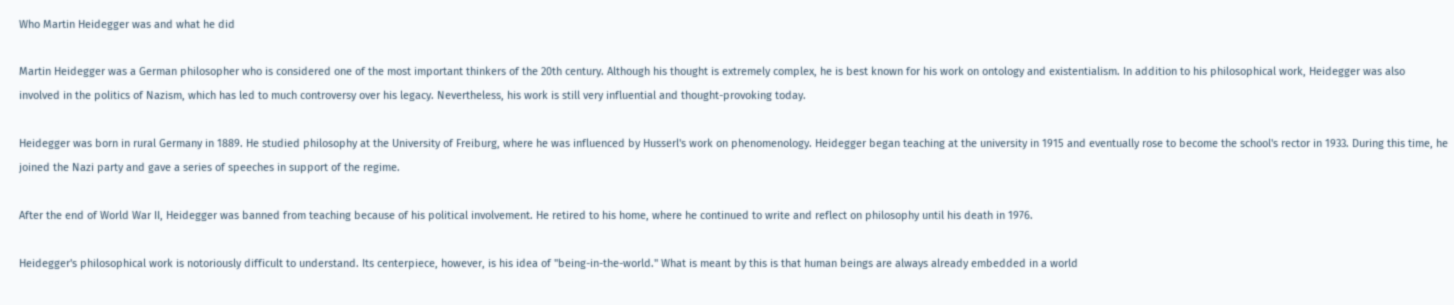Who Martin Heidegger was and what he did

Martin Heidegger was a German philosopher who is considered one of the most important thinkers of the 20th century. Although his thought is extremely complex, he is best known for his work on ontology and existentialism. In addition to his philosophical work, Heidegger was also involved in the politics of Nazism, which has led to much controversy over his legacy. Nevertheless, his work is still very influential and thought-provoking today.

Heidegger was born in rural Germany in 1889. He studied philosophy at the University of Freiburg, where he was influenced by Husserl's work on phenomenology. Heidegger began teaching at the university in 1915 and eventually rose to become the school's rector in 1933. During this time, he joined the Nazi party and gave a series of speeches in support of the regime.

After the end of World War II, Heidegger was banned from teaching because of his political involvement. He retired to his home, where he continued to write and reflect on philosophy until his death in 1976.

Heidegger's philosophical work is notoriously difficult to understand. Its centerpiece, however, is his idea of "being-in-the-world." What is meant by this is that human beings are always already embedded in a world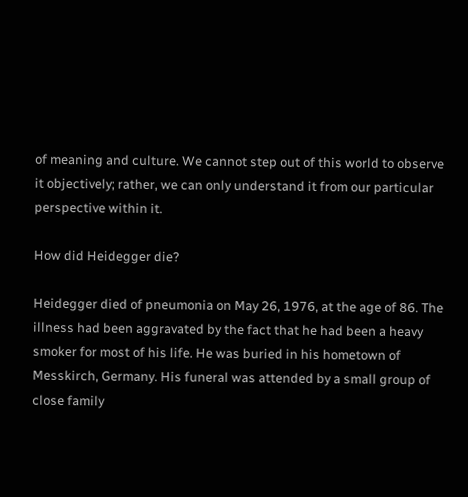of meaning and culture. We cannot step out of this world to observe it objectively; rather, we can only understand it from our particular perspective within it.

How did Heidegger die?

Heidegger died of pneumonia on May 26, 1976, at the age of 86. The illness had been aggravated by the fact that he had been a heavy smoker for most of his life. He was buried in his hometown of Messkirch, Germany. His funeral was attended by a small group of close family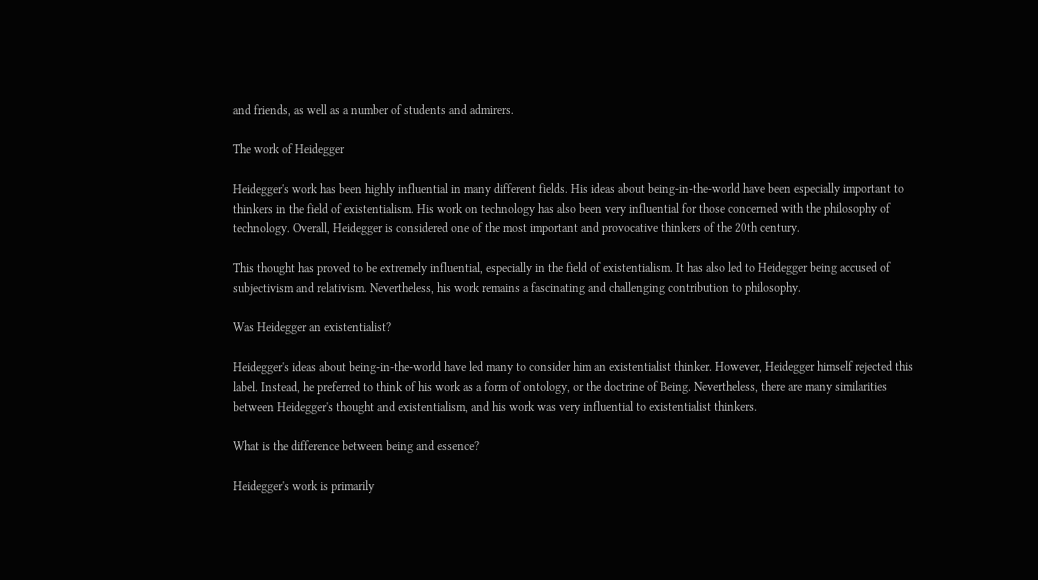and friends, as well as a number of students and admirers.

The work of Heidegger

Heidegger's work has been highly influential in many different fields. His ideas about being-in-the-world have been especially important to thinkers in the field of existentialism. His work on technology has also been very influential for those concerned with the philosophy of technology. Overall, Heidegger is considered one of the most important and provocative thinkers of the 20th century.

This thought has proved to be extremely influential, especially in the field of existentialism. It has also led to Heidegger being accused of subjectivism and relativism. Nevertheless, his work remains a fascinating and challenging contribution to philosophy.

Was Heidegger an existentialist?

Heidegger's ideas about being-in-the-world have led many to consider him an existentialist thinker. However, Heidegger himself rejected this label. Instead, he preferred to think of his work as a form of ontology, or the doctrine of Being. Nevertheless, there are many similarities between Heidegger's thought and existentialism, and his work was very influential to existentialist thinkers.

What is the difference between being and essence?

Heidegger's work is primarily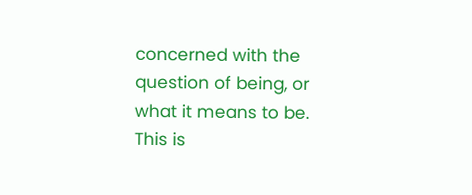concerned with the question of being, or what it means to be. This is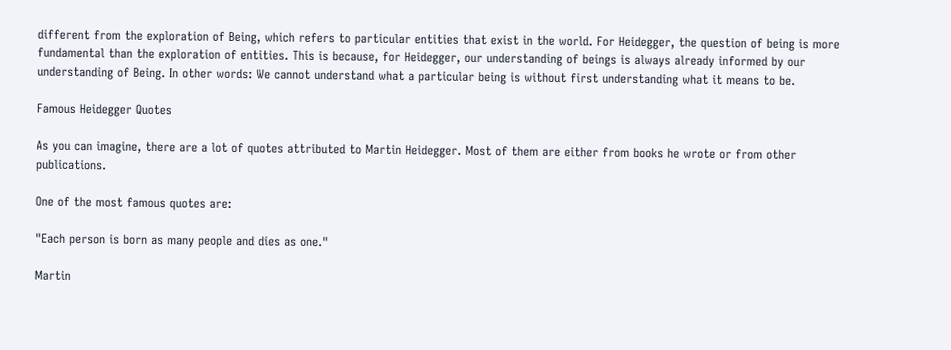different from the exploration of Being, which refers to particular entities that exist in the world. For Heidegger, the question of being is more fundamental than the exploration of entities. This is because, for Heidegger, our understanding of beings is always already informed by our understanding of Being. In other words: We cannot understand what a particular being is without first understanding what it means to be.

Famous Heidegger Quotes

As you can imagine, there are a lot of quotes attributed to Martin Heidegger. Most of them are either from books he wrote or from other publications.

One of the most famous quotes are:

"Each person is born as many people and dies as one."

Martin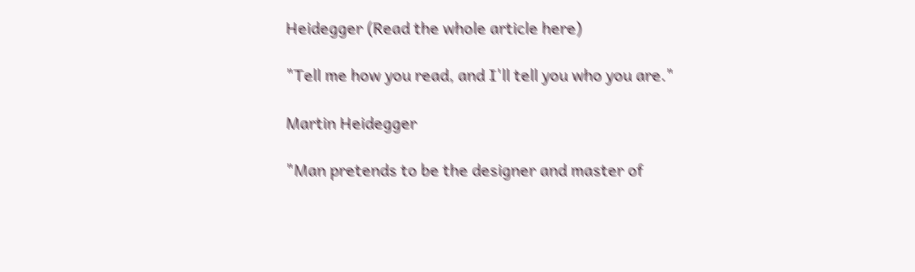Heidegger (Read the whole article here)

"Tell me how you read, and I'll tell you who you are."

Martin Heidegger

"Man pretends to be the designer and master of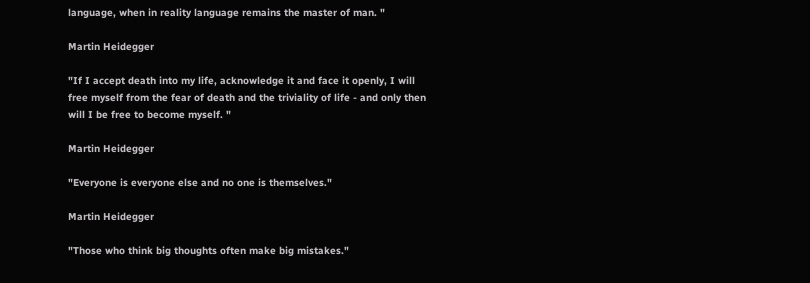language, when in reality language remains the master of man. "

Martin Heidegger

"If I accept death into my life, acknowledge it and face it openly, I will free myself from the fear of death and the triviality of life - and only then will I be free to become myself. "

Martin Heidegger

"Everyone is everyone else and no one is themselves."

Martin Heidegger

"Those who think big thoughts often make big mistakes."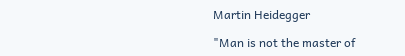Martin Heidegger

"Man is not the master of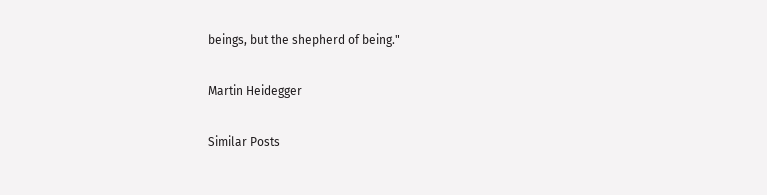beings, but the shepherd of being."

Martin Heidegger

Similar Posts